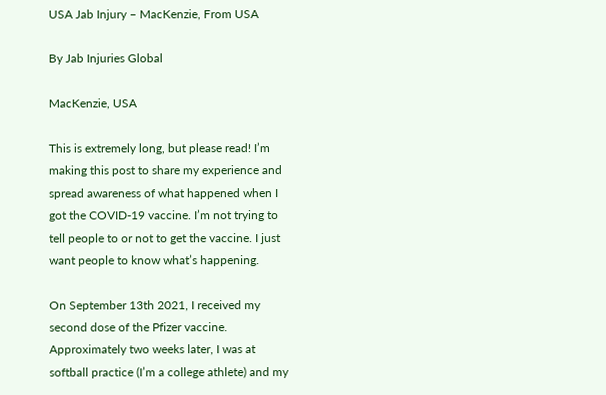USA Jab Injury – MacKenzie, From USA

By Jab Injuries Global

MacKenzie, USA

This is extremely long, but please read! I’m making this post to share my experience and spread awareness of what happened when I got the COVID-19 vaccine. I’m not trying to tell people to or not to get the vaccine. I just want people to know what’s happening.

On September 13th 2021, I received my second dose of the Pfizer vaccine. Approximately two weeks later, I was at softball practice (I’m a college athlete) and my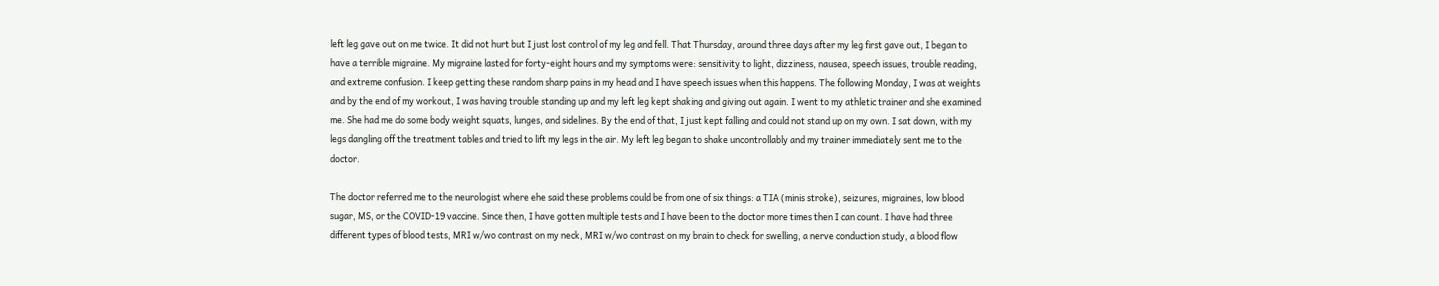left leg gave out on me twice. It did not hurt but I just lost control of my leg and fell. That Thursday, around three days after my leg first gave out, I began to have a terrible migraine. My migraine lasted for forty-eight hours and my symptoms were: sensitivity to light, dizziness, nausea, speech issues, trouble reading, and extreme confusion. I keep getting these random sharp pains in my head and I have speech issues when this happens. The following Monday, I was at weights and by the end of my workout, I was having trouble standing up and my left leg kept shaking and giving out again. I went to my athletic trainer and she examined me. She had me do some body weight squats, lunges, and sidelines. By the end of that, I just kept falling and could not stand up on my own. I sat down, with my legs dangling off the treatment tables and tried to lift my legs in the air. My left leg began to shake uncontrollably and my trainer immediately sent me to the doctor.

The doctor referred me to the neurologist where ehe said these problems could be from one of six things: a TIA (minis stroke), seizures, migraines, low blood sugar, MS, or the COVID-19 vaccine. Since then, I have gotten multiple tests and I have been to the doctor more times then I can count. I have had three different types of blood tests, MRI w/wo contrast on my neck, MRI w/wo contrast on my brain to check for swelling, a nerve conduction study, a blood flow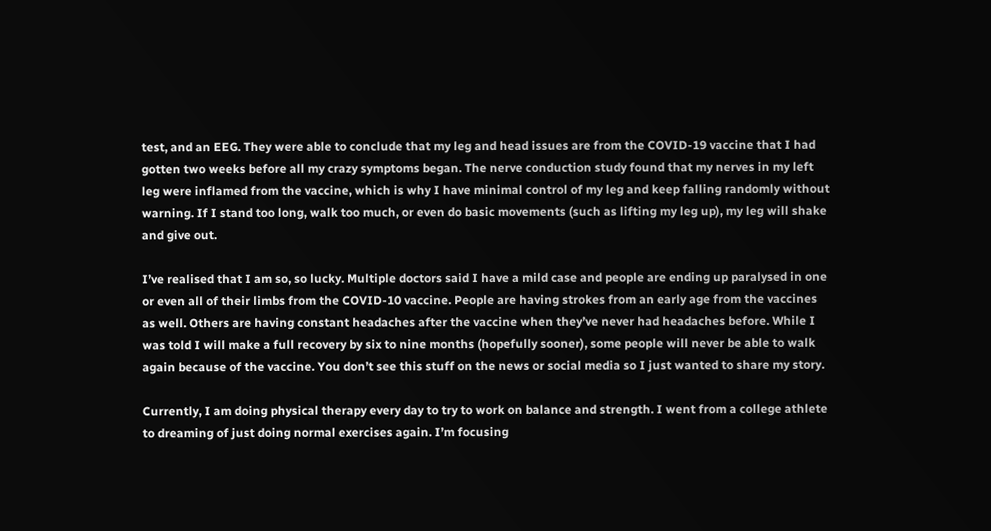test, and an EEG. They were able to conclude that my leg and head issues are from the COVID-19 vaccine that I had gotten two weeks before all my crazy symptoms began. The nerve conduction study found that my nerves in my left leg were inflamed from the vaccine, which is why I have minimal control of my leg and keep falling randomly without warning. If I stand too long, walk too much, or even do basic movements (such as lifting my leg up), my leg will shake and give out.

I’ve realised that I am so, so lucky. Multiple doctors said I have a mild case and people are ending up paralysed in one or even all of their limbs from the COVID-10 vaccine. People are having strokes from an early age from the vaccines as well. Others are having constant headaches after the vaccine when they’ve never had headaches before. While I was told I will make a full recovery by six to nine months (hopefully sooner), some people will never be able to walk again because of the vaccine. You don’t see this stuff on the news or social media so I just wanted to share my story.

Currently, I am doing physical therapy every day to try to work on balance and strength. I went from a college athlete to dreaming of just doing normal exercises again. I’m focusing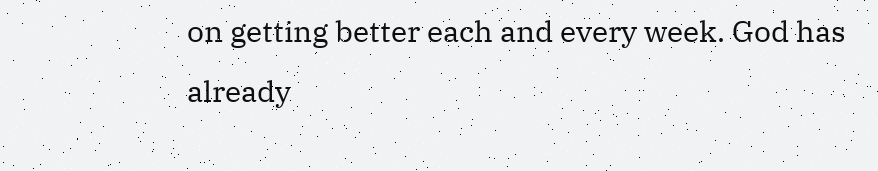on getting better each and every week. God has already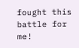fought this battle for me!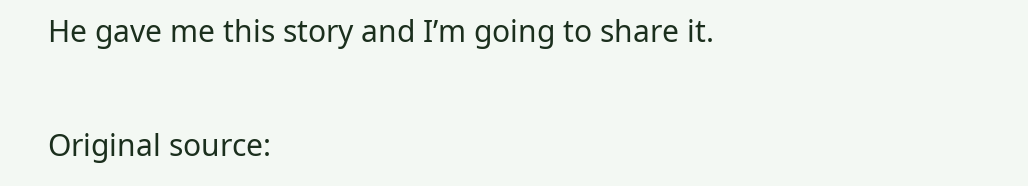He gave me this story and I’m going to share it.

Original source: